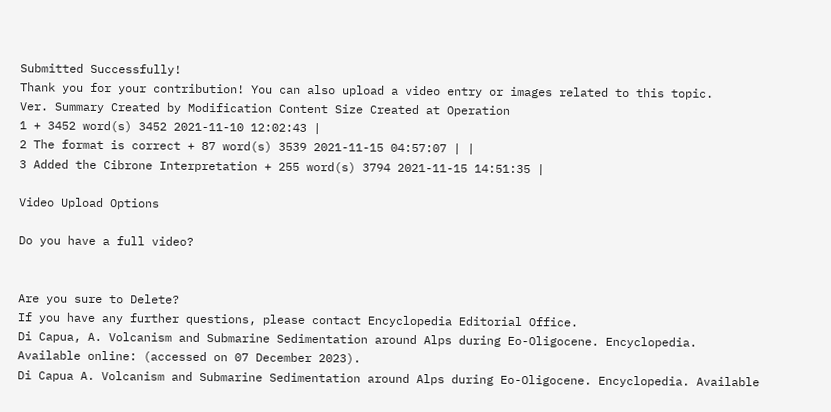Submitted Successfully!
Thank you for your contribution! You can also upload a video entry or images related to this topic.
Ver. Summary Created by Modification Content Size Created at Operation
1 + 3452 word(s) 3452 2021-11-10 12:02:43 |
2 The format is correct + 87 word(s) 3539 2021-11-15 04:57:07 | |
3 Added the Cibrone Interpretation + 255 word(s) 3794 2021-11-15 14:51:35 |

Video Upload Options

Do you have a full video?


Are you sure to Delete?
If you have any further questions, please contact Encyclopedia Editorial Office.
Di Capua, A. Volcanism and Submarine Sedimentation around Alps during Eo-Oligocene. Encyclopedia. Available online: (accessed on 07 December 2023).
Di Capua A. Volcanism and Submarine Sedimentation around Alps during Eo-Oligocene. Encyclopedia. Available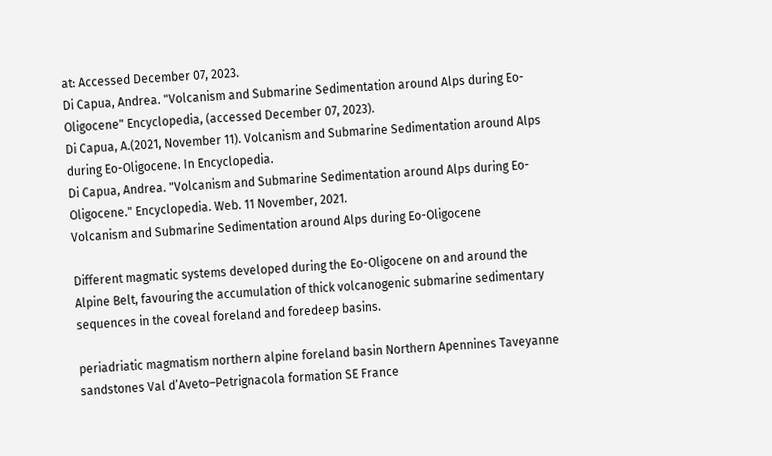at: Accessed December 07, 2023.
Di Capua, Andrea. "Volcanism and Submarine Sedimentation around Alps during Eo-Oligocene" Encyclopedia, (accessed December 07, 2023).
Di Capua, A.(2021, November 11). Volcanism and Submarine Sedimentation around Alps during Eo-Oligocene. In Encyclopedia.
Di Capua, Andrea. "Volcanism and Submarine Sedimentation around Alps during Eo-Oligocene." Encyclopedia. Web. 11 November, 2021.
Volcanism and Submarine Sedimentation around Alps during Eo-Oligocene

Different magmatic systems developed during the Eo-Oligocene on and around the Alpine Belt, favouring the accumulation of thick volcanogenic submarine sedimentary sequences in the coveal foreland and foredeep basins.

periadriatic magmatism northern alpine foreland basin Northern Apennines Taveyanne sandstones Val d’Aveto–Petrignacola formation SE France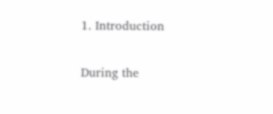1. Introduction

During the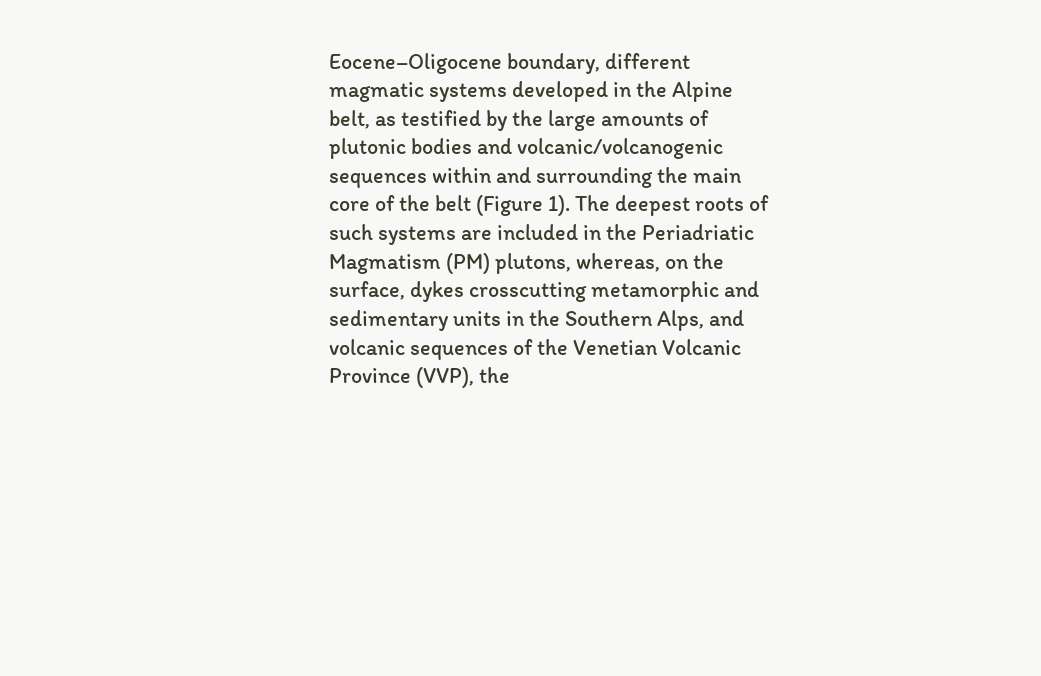Eocene–Oligocene boundary, different magmatic systems developed in the Alpine belt, as testified by the large amounts of plutonic bodies and volcanic/volcanogenic sequences within and surrounding the main core of the belt (Figure 1). The deepest roots of such systems are included in the Periadriatic Magmatism (PM) plutons, whereas, on the surface, dykes crosscutting metamorphic and sedimentary units in the Southern Alps, and volcanic sequences of the Venetian Volcanic Province (VVP), the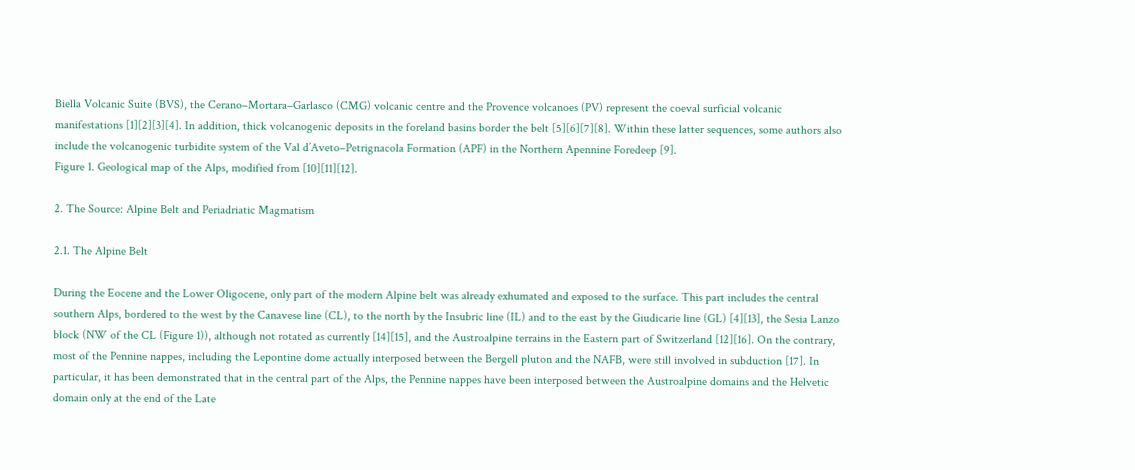Biella Volcanic Suite (BVS), the Cerano–Mortara–Garlasco (CMG) volcanic centre and the Provence volcanoes (PV) represent the coeval surficial volcanic manifestations [1][2][3][4]. In addition, thick volcanogenic deposits in the foreland basins border the belt [5][6][7][8]. Within these latter sequences, some authors also include the volcanogenic turbidite system of the Val d’Aveto–Petrignacola Formation (APF) in the Northern Apennine Foredeep [9].
Figure 1. Geological map of the Alps, modified from [10][11][12].

2. The Source: Alpine Belt and Periadriatic Magmatism

2.1. The Alpine Belt

During the Eocene and the Lower Oligocene, only part of the modern Alpine belt was already exhumated and exposed to the surface. This part includes the central southern Alps, bordered to the west by the Canavese line (CL), to the north by the Insubric line (IL) and to the east by the Giudicarie line (GL) [4][13], the Sesia Lanzo block (NW of the CL (Figure 1)), although not rotated as currently [14][15], and the Austroalpine terrains in the Eastern part of Switzerland [12][16]. On the contrary, most of the Pennine nappes, including the Lepontine dome actually interposed between the Bergell pluton and the NAFB, were still involved in subduction [17]. In particular, it has been demonstrated that in the central part of the Alps, the Pennine nappes have been interposed between the Austroalpine domains and the Helvetic domain only at the end of the Late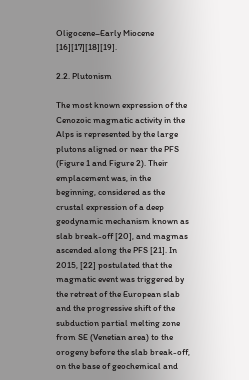Oligocene–Early Miocene [16][17][18][19].

2.2. Plutonism

The most known expression of the Cenozoic magmatic activity in the Alps is represented by the large plutons aligned or near the PFS (Figure 1 and Figure 2). Their emplacement was, in the beginning, considered as the crustal expression of a deep geodynamic mechanism known as slab break-off [20], and magmas ascended along the PFS [21]. In 2015, [22] postulated that the magmatic event was triggered by the retreat of the European slab and the progressive shift of the subduction partial melting zone from SE (Venetian area) to the orogeny before the slab break-off, on the base of geochemical and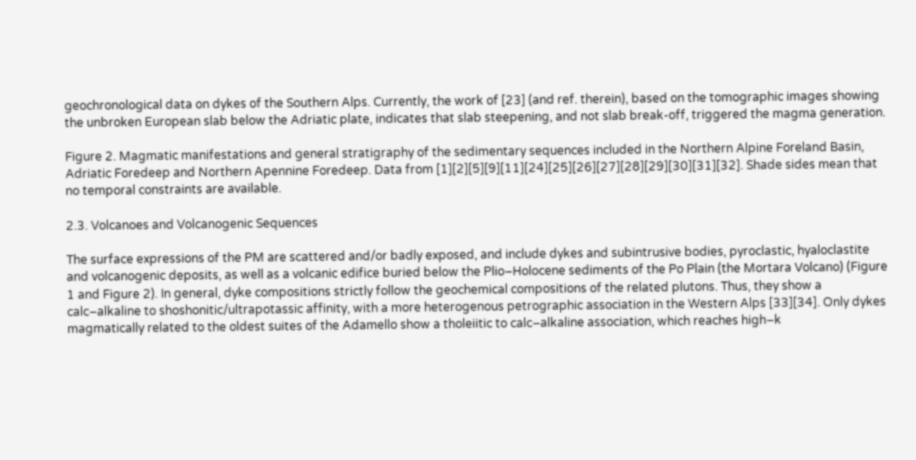geochronological data on dykes of the Southern Alps. Currently, the work of [23] (and ref. therein), based on the tomographic images showing the unbroken European slab below the Adriatic plate, indicates that slab steepening, and not slab break-off, triggered the magma generation.

Figure 2. Magmatic manifestations and general stratigraphy of the sedimentary sequences included in the Northern Alpine Foreland Basin, Adriatic Foredeep and Northern Apennine Foredeep. Data from [1][2][5][9][11][24][25][26][27][28][29][30][31][32]. Shade sides mean that no temporal constraints are available.

2.3. Volcanoes and Volcanogenic Sequences

The surface expressions of the PM are scattered and/or badly exposed, and include dykes and subintrusive bodies, pyroclastic, hyaloclastite and volcanogenic deposits, as well as a volcanic edifice buried below the Plio–Holocene sediments of the Po Plain (the Mortara Volcano) (Figure 1 and Figure 2). In general, dyke compositions strictly follow the geochemical compositions of the related plutons. Thus, they show a calc–alkaline to shoshonitic/ultrapotassic affinity, with a more heterogenous petrographic association in the Western Alps [33][34]. Only dykes magmatically related to the oldest suites of the Adamello show a tholeiitic to calc–alkaline association, which reaches high–k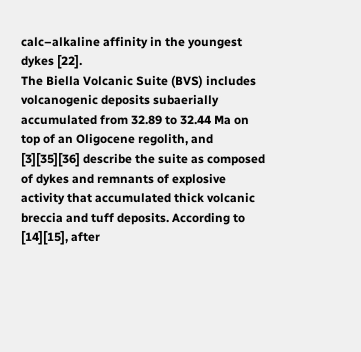calc–alkaline affinity in the youngest dykes [22].
The Biella Volcanic Suite (BVS) includes volcanogenic deposits subaerially accumulated from 32.89 to 32.44 Ma on top of an Oligocene regolith, and [3][35][36] describe the suite as composed of dykes and remnants of explosive activity that accumulated thick volcanic breccia and tuff deposits. According to [14][15], after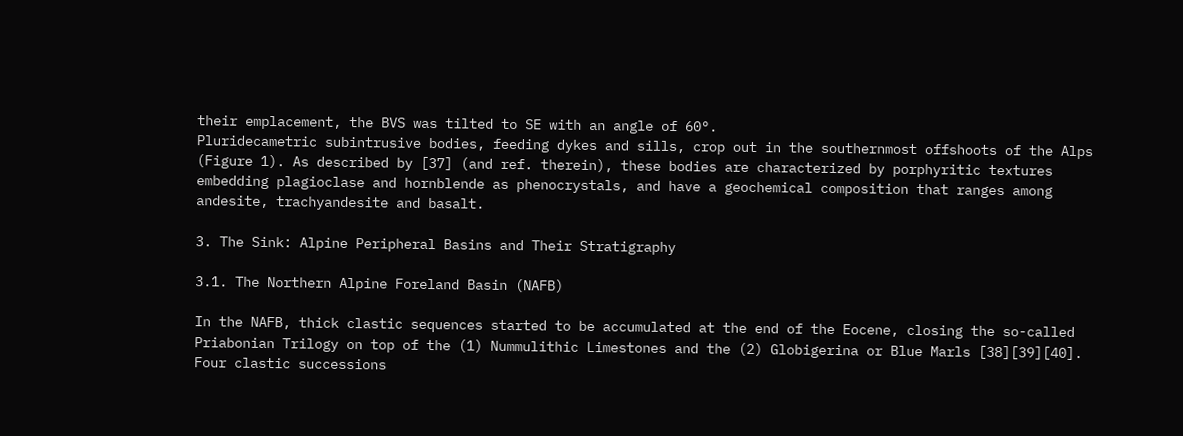their emplacement, the BVS was tilted to SE with an angle of 60°.
Pluridecametric subintrusive bodies, feeding dykes and sills, crop out in the southernmost offshoots of the Alps (Figure 1). As described by [37] (and ref. therein), these bodies are characterized by porphyritic textures embedding plagioclase and hornblende as phenocrystals, and have a geochemical composition that ranges among andesite, trachyandesite and basalt.

3. The Sink: Alpine Peripheral Basins and Their Stratigraphy

3.1. The Northern Alpine Foreland Basin (NAFB)

In the NAFB, thick clastic sequences started to be accumulated at the end of the Eocene, closing the so-called Priabonian Trilogy on top of the (1) Nummulithic Limestones and the (2) Globigerina or Blue Marls [38][39][40]. Four clastic successions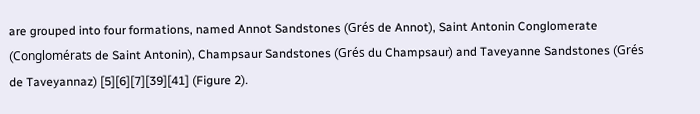are grouped into four formations, named Annot Sandstones (Grés de Annot), Saint Antonin Conglomerate (Conglomérats de Saint Antonin), Champsaur Sandstones (Grés du Champsaur) and Taveyanne Sandstones (Grés de Taveyannaz) [5][6][7][39][41] (Figure 2).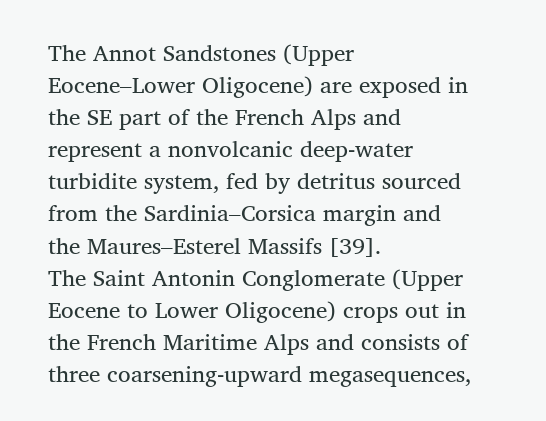The Annot Sandstones (Upper Eocene–Lower Oligocene) are exposed in the SE part of the French Alps and represent a nonvolcanic deep-water turbidite system, fed by detritus sourced from the Sardinia–Corsica margin and the Maures–Esterel Massifs [39].
The Saint Antonin Conglomerate (Upper Eocene to Lower Oligocene) crops out in the French Maritime Alps and consists of three coarsening-upward megasequences,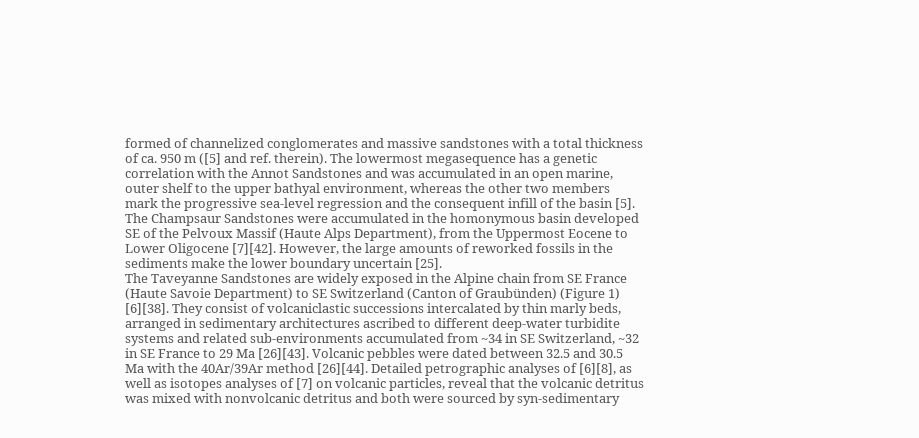formed of channelized conglomerates and massive sandstones with a total thickness of ca. 950 m ([5] and ref. therein). The lowermost megasequence has a genetic correlation with the Annot Sandstones and was accumulated in an open marine, outer shelf to the upper bathyal environment, whereas the other two members mark the progressive sea-level regression and the consequent infill of the basin [5].
The Champsaur Sandstones were accumulated in the homonymous basin developed SE of the Pelvoux Massif (Haute Alps Department), from the Uppermost Eocene to Lower Oligocene [7][42]. However, the large amounts of reworked fossils in the sediments make the lower boundary uncertain [25].
The Taveyanne Sandstones are widely exposed in the Alpine chain from SE France (Haute Savoie Department) to SE Switzerland (Canton of Graubünden) (Figure 1) [6][38]. They consist of volcaniclastic successions intercalated by thin marly beds, arranged in sedimentary architectures ascribed to different deep-water turbidite systems and related sub-environments accumulated from ~34 in SE Switzerland, ~32 in SE France to 29 Ma [26][43]. Volcanic pebbles were dated between 32.5 and 30.5 Ma with the 40Ar/39Ar method [26][44]. Detailed petrographic analyses of [6][8], as well as isotopes analyses of [7] on volcanic particles, reveal that the volcanic detritus was mixed with nonvolcanic detritus and both were sourced by syn-sedimentary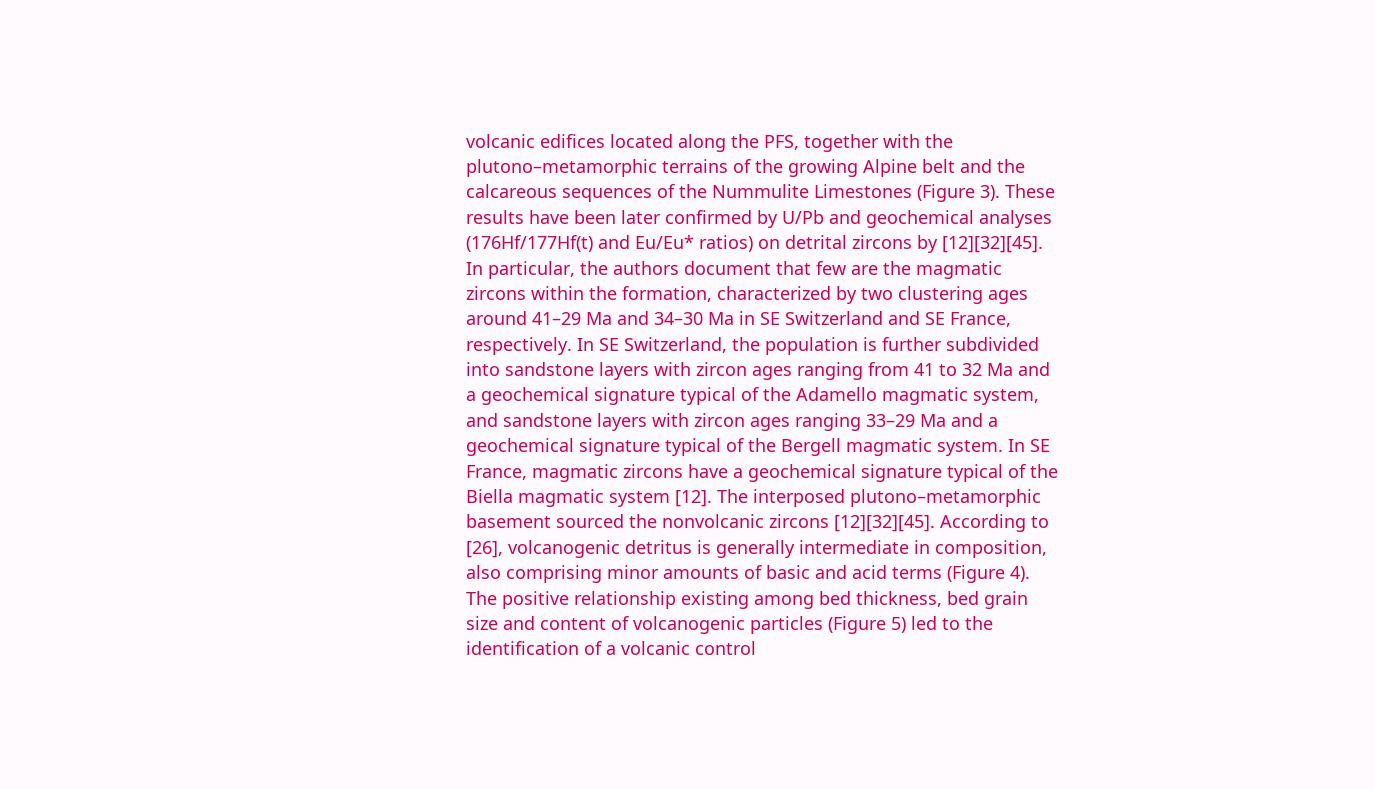volcanic edifices located along the PFS, together with the plutono–metamorphic terrains of the growing Alpine belt and the calcareous sequences of the Nummulite Limestones (Figure 3). These results have been later confirmed by U/Pb and geochemical analyses (176Hf/177Hf(t) and Eu/Eu* ratios) on detrital zircons by [12][32][45]. In particular, the authors document that few are the magmatic zircons within the formation, characterized by two clustering ages around 41–29 Ma and 34–30 Ma in SE Switzerland and SE France, respectively. In SE Switzerland, the population is further subdivided into sandstone layers with zircon ages ranging from 41 to 32 Ma and a geochemical signature typical of the Adamello magmatic system, and sandstone layers with zircon ages ranging 33–29 Ma and a geochemical signature typical of the Bergell magmatic system. In SE France, magmatic zircons have a geochemical signature typical of the Biella magmatic system [12]. The interposed plutono–metamorphic basement sourced the nonvolcanic zircons [12][32][45]. According to [26], volcanogenic detritus is generally intermediate in composition, also comprising minor amounts of basic and acid terms (Figure 4). The positive relationship existing among bed thickness, bed grain size and content of volcanogenic particles (Figure 5) led to the identification of a volcanic control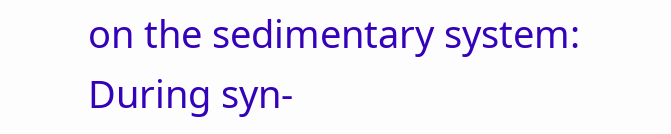on the sedimentary system: During syn-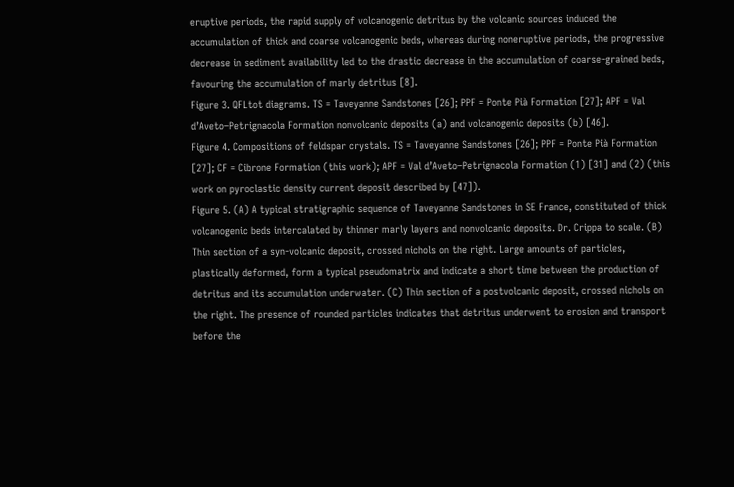eruptive periods, the rapid supply of volcanogenic detritus by the volcanic sources induced the accumulation of thick and coarse volcanogenic beds, whereas during noneruptive periods, the progressive decrease in sediment availability led to the drastic decrease in the accumulation of coarse-grained beds, favouring the accumulation of marly detritus [8].
Figure 3. QFLtot diagrams. TS = Taveyanne Sandstones [26]; PPF = Ponte Pià Formation [27]; APF = Val d’Aveto–Petrignacola Formation nonvolcanic deposits (a) and volcanogenic deposits (b) [46].
Figure 4. Compositions of feldspar crystals. TS = Taveyanne Sandstones [26]; PPF = Ponte Pià Formation [27]; CF = Cibrone Formation (this work); APF = Val d’Aveto–Petrignacola Formation (1) [31] and (2) (this work on pyroclastic density current deposit described by [47]).
Figure 5. (A) A typical stratigraphic sequence of Taveyanne Sandstones in SE France, constituted of thick volcanogenic beds intercalated by thinner marly layers and nonvolcanic deposits. Dr. Crippa to scale. (B) Thin section of a syn-volcanic deposit, crossed nichols on the right. Large amounts of particles, plastically deformed, form a typical pseudomatrix and indicate a short time between the production of detritus and its accumulation underwater. (C) Thin section of a postvolcanic deposit, crossed nichols on the right. The presence of rounded particles indicates that detritus underwent to erosion and transport before the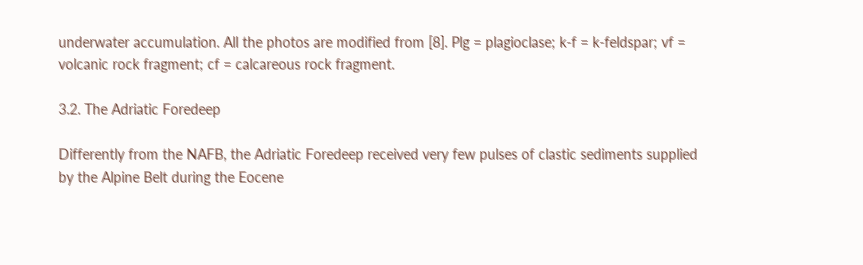underwater accumulation. All the photos are modified from [8]. Plg = plagioclase; k-f = k-feldspar; vf = volcanic rock fragment; cf = calcareous rock fragment.

3.2. The Adriatic Foredeep

Differently from the NAFB, the Adriatic Foredeep received very few pulses of clastic sediments supplied by the Alpine Belt during the Eocene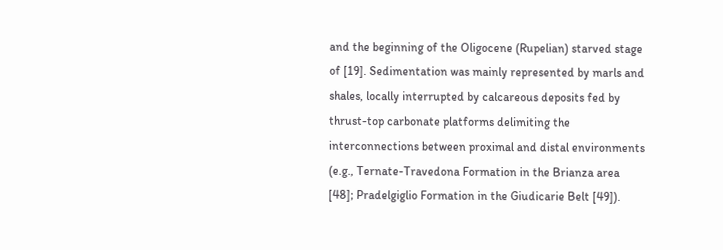and the beginning of the Oligocene (Rupelian) starved stage of [19]. Sedimentation was mainly represented by marls and shales, locally interrupted by calcareous deposits fed by thrust-top carbonate platforms delimiting the interconnections between proximal and distal environments (e.g., Ternate-Travedona Formation in the Brianza area [48]; Pradelgiglio Formation in the Giudicarie Belt [49]).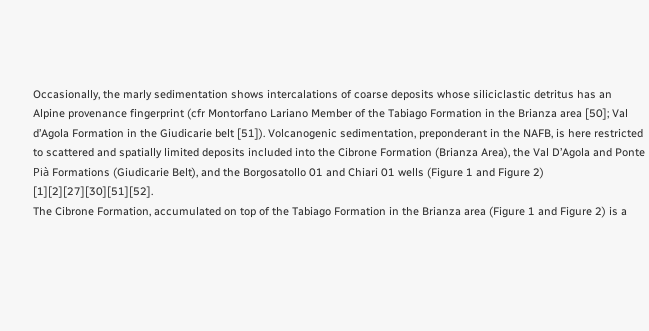Occasionally, the marly sedimentation shows intercalations of coarse deposits whose siliciclastic detritus has an Alpine provenance fingerprint (cfr Montorfano Lariano Member of the Tabiago Formation in the Brianza area [50]; Val d’Agola Formation in the Giudicarie belt [51]). Volcanogenic sedimentation, preponderant in the NAFB, is here restricted to scattered and spatially limited deposits included into the Cibrone Formation (Brianza Area), the Val D’Agola and Ponte Pià Formations (Giudicarie Belt), and the Borgosatollo 01 and Chiari 01 wells (Figure 1 and Figure 2) [1][2][27][30][51][52].
The Cibrone Formation, accumulated on top of the Tabiago Formation in the Brianza area (Figure 1 and Figure 2) is a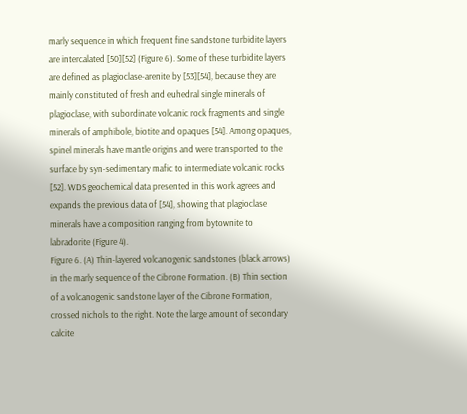marly sequence in which frequent fine sandstone turbidite layers are intercalated [50][52] (Figure 6). Some of these turbidite layers are defined as plagioclase-arenite by [53][54], because they are mainly constituted of fresh and euhedral single minerals of plagioclase, with subordinate volcanic rock fragments and single minerals of amphibole, biotite and opaques [54]. Among opaques, spinel minerals have mantle origins and were transported to the surface by syn-sedimentary mafic to intermediate volcanic rocks [52]. WDS geochemical data presented in this work agrees and expands the previous data of [54], showing that plagioclase minerals have a composition ranging from bytownite to labradorite (Figure 4).
Figure 6. (A) Thin-layered volcanogenic sandstones (black arrows) in the marly sequence of the Cibrone Formation. (B) Thin section of a volcanogenic sandstone layer of the Cibrone Formation, crossed nichols to the right. Note the large amount of secondary calcite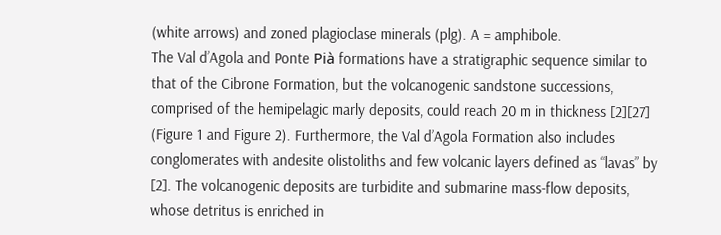(white arrows) and zoned plagioclase minerals (plg). A = amphibole.
The Val d’Agola and Ponte Pià formations have a stratigraphic sequence similar to that of the Cibrone Formation, but the volcanogenic sandstone successions, comprised of the hemipelagic marly deposits, could reach 20 m in thickness [2][27] (Figure 1 and Figure 2). Furthermore, the Val d’Agola Formation also includes conglomerates with andesite olistoliths and few volcanic layers defined as “lavas” by [2]. The volcanogenic deposits are turbidite and submarine mass-flow deposits, whose detritus is enriched in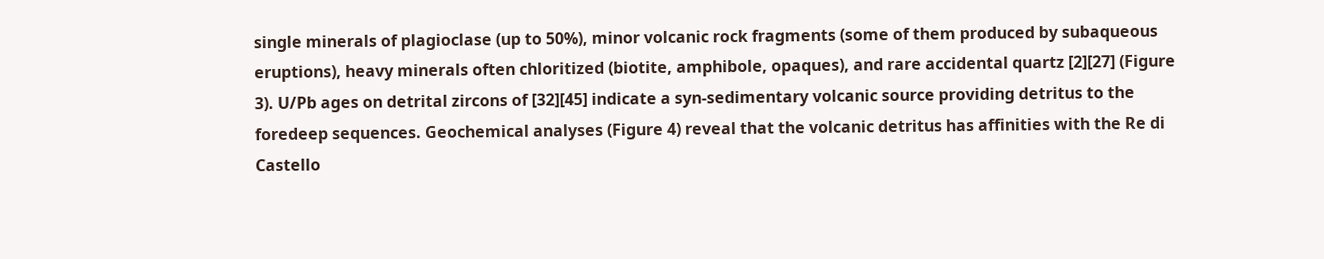single minerals of plagioclase (up to 50%), minor volcanic rock fragments (some of them produced by subaqueous eruptions), heavy minerals often chloritized (biotite, amphibole, opaques), and rare accidental quartz [2][27] (Figure 3). U/Pb ages on detrital zircons of [32][45] indicate a syn-sedimentary volcanic source providing detritus to the foredeep sequences. Geochemical analyses (Figure 4) reveal that the volcanic detritus has affinities with the Re di Castello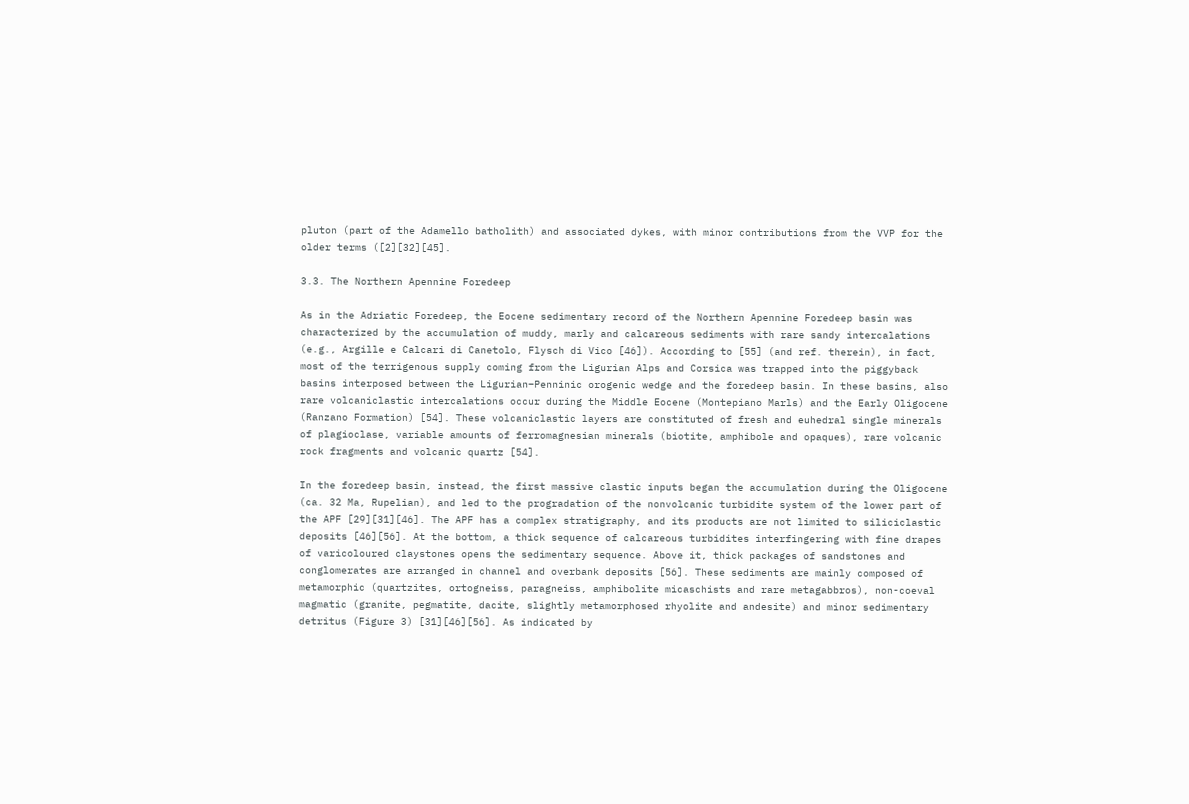pluton (part of the Adamello batholith) and associated dykes, with minor contributions from the VVP for the older terms ([2][32][45].

3.3. The Northern Apennine Foredeep

As in the Adriatic Foredeep, the Eocene sedimentary record of the Northern Apennine Foredeep basin was characterized by the accumulation of muddy, marly and calcareous sediments with rare sandy intercalations (e.g., Argille e Calcari di Canetolo, Flysch di Vico [46]). According to [55] (and ref. therein), in fact, most of the terrigenous supply coming from the Ligurian Alps and Corsica was trapped into the piggyback basins interposed between the Ligurian–Penninic orogenic wedge and the foredeep basin. In these basins, also rare volcaniclastic intercalations occur during the Middle Eocene (Montepiano Marls) and the Early Oligocene (Ranzano Formation) [54]. These volcaniclastic layers are constituted of fresh and euhedral single minerals of plagioclase, variable amounts of ferromagnesian minerals (biotite, amphibole and opaques), rare volcanic rock fragments and volcanic quartz [54].

In the foredeep basin, instead, the first massive clastic inputs began the accumulation during the Oligocene (ca. 32 Ma, Rupelian), and led to the progradation of the nonvolcanic turbidite system of the lower part of the APF [29][31][46]. The APF has a complex stratigraphy, and its products are not limited to siliciclastic deposits [46][56]. At the bottom, a thick sequence of calcareous turbidites interfingering with fine drapes of varicoloured claystones opens the sedimentary sequence. Above it, thick packages of sandstones and conglomerates are arranged in channel and overbank deposits [56]. These sediments are mainly composed of metamorphic (quartzites, ortogneiss, paragneiss, amphibolite micaschists and rare metagabbros), non-coeval magmatic (granite, pegmatite, dacite, slightly metamorphosed rhyolite and andesite) and minor sedimentary detritus (Figure 3) [31][46][56]. As indicated by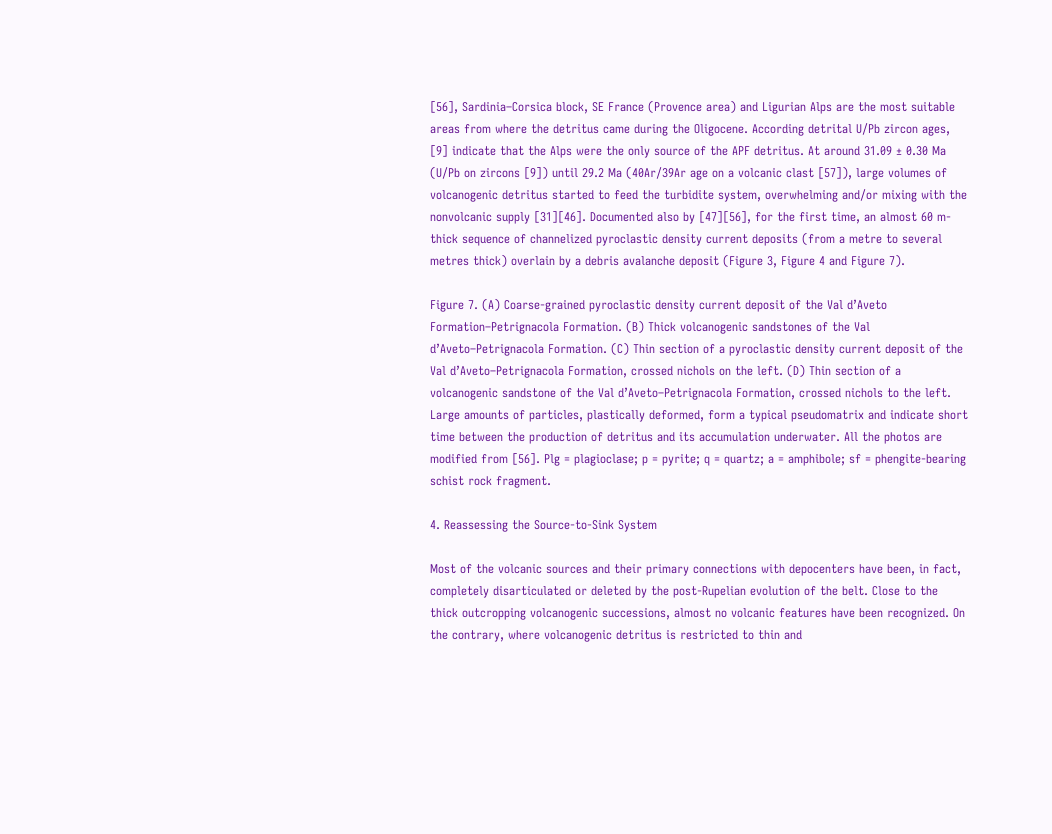[56], Sardinia–Corsica block, SE France (Provence area) and Ligurian Alps are the most suitable areas from where the detritus came during the Oligocene. According detrital U/Pb zircon ages, [9] indicate that the Alps were the only source of the APF detritus. At around 31.09 ± 0.30 Ma (U/Pb on zircons [9]) until 29.2 Ma (40Ar/39Ar age on a volcanic clast [57]), large volumes of volcanogenic detritus started to feed the turbidite system, overwhelming and/or mixing with the nonvolcanic supply [31][46]. Documented also by [47][56], for the first time, an almost 60 m-thick sequence of channelized pyroclastic density current deposits (from a metre to several metres thick) overlain by a debris avalanche deposit (Figure 3, Figure 4 and Figure 7).

Figure 7. (A) Coarse-grained pyroclastic density current deposit of the Val d’Aveto Formation–Petrignacola Formation. (B) Thick volcanogenic sandstones of the Val d’Aveto–Petrignacola Formation. (C) Thin section of a pyroclastic density current deposit of the Val d’Aveto–Petrignacola Formation, crossed nichols on the left. (D) Thin section of a volcanogenic sandstone of the Val d’Aveto–Petrignacola Formation, crossed nichols to the left. Large amounts of particles, plastically deformed, form a typical pseudomatrix and indicate short time between the production of detritus and its accumulation underwater. All the photos are modified from [56]. Plg = plagioclase; p = pyrite; q = quartz; a = amphibole; sf = phengite-bearing schist rock fragment.

4. Reassessing the Source-to-Sink System

Most of the volcanic sources and their primary connections with depocenters have been, in fact, completely disarticulated or deleted by the post-Rupelian evolution of the belt. Close to the thick outcropping volcanogenic successions, almost no volcanic features have been recognized. On the contrary, where volcanogenic detritus is restricted to thin and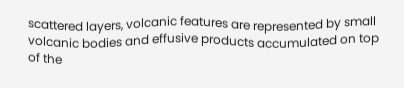scattered layers, volcanic features are represented by small volcanic bodies and effusive products accumulated on top of the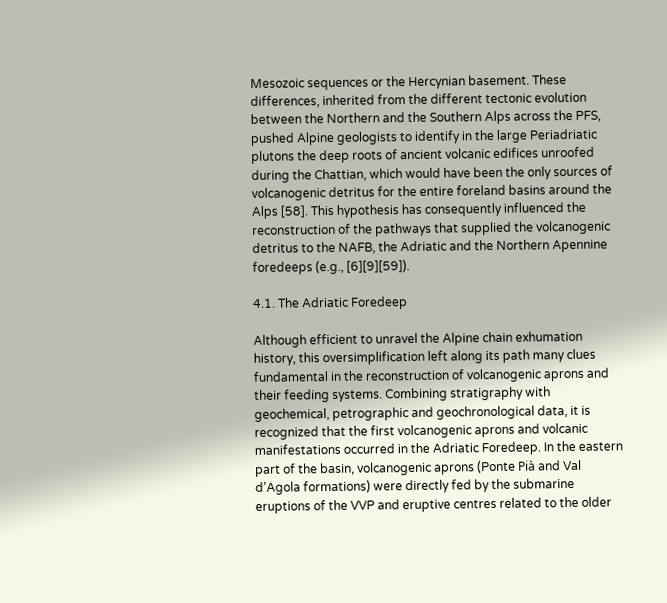Mesozoic sequences or the Hercynian basement. These differences, inherited from the different tectonic evolution between the Northern and the Southern Alps across the PFS, pushed Alpine geologists to identify in the large Periadriatic plutons the deep roots of ancient volcanic edifices unroofed during the Chattian, which would have been the only sources of volcanogenic detritus for the entire foreland basins around the Alps [58]. This hypothesis has consequently influenced the reconstruction of the pathways that supplied the volcanogenic detritus to the NAFB, the Adriatic and the Northern Apennine foredeeps (e.g., [6][9][59]).

4.1. The Adriatic Foredeep

Although efficient to unravel the Alpine chain exhumation history, this oversimplification left along its path many clues fundamental in the reconstruction of volcanogenic aprons and their feeding systems. Combining stratigraphy with geochemical, petrographic and geochronological data, it is recognized that the first volcanogenic aprons and volcanic manifestations occurred in the Adriatic Foredeep. In the eastern part of the basin, volcanogenic aprons (Ponte Pià and Val d’Agola formations) were directly fed by the submarine eruptions of the VVP and eruptive centres related to the older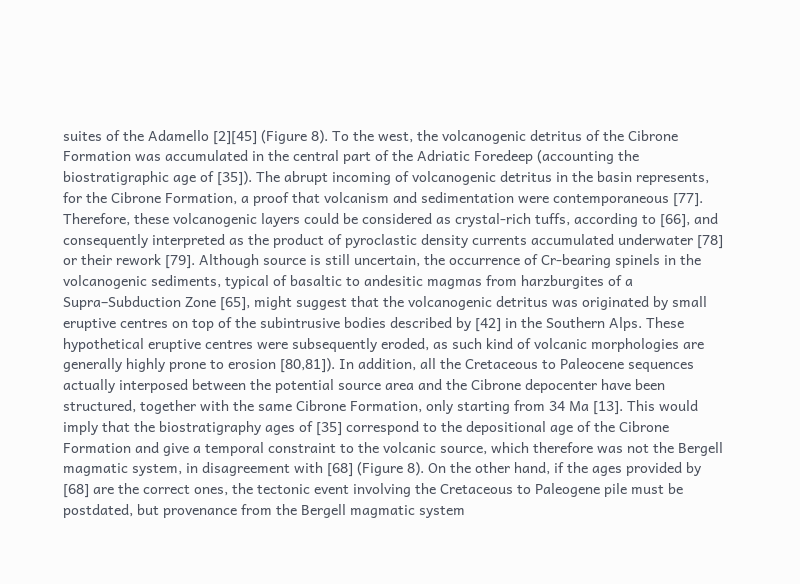suites of the Adamello [2][45] (Figure 8). To the west, the volcanogenic detritus of the Cibrone Formation was accumulated in the central part of the Adriatic Foredeep (accounting the biostratigraphic age of [35]). The abrupt incoming of volcanogenic detritus in the basin represents, for the Cibrone Formation, a proof that volcanism and sedimentation were contemporaneous [77]. Therefore, these volcanogenic layers could be considered as crystal‐rich tuffs, according to [66], and consequently interpreted as the product of pyroclastic density currents accumulated underwater [78] or their rework [79]. Although source is still uncertain, the occurrence of Cr-bearing spinels in the volcanogenic sediments, typical of basaltic to andesitic magmas from harzburgites of a Supra–Subduction Zone [65], might suggest that the volcanogenic detritus was originated by small eruptive centres on top of the subintrusive bodies described by [42] in the Southern Alps. These hypothetical eruptive centres were subsequently eroded, as such kind of volcanic morphologies are generally highly prone to erosion [80,81]). In addition, all the Cretaceous to Paleocene sequences actually interposed between the potential source area and the Cibrone depocenter have been structured, together with the same Cibrone Formation, only starting from 34 Ma [13]. This would imply that the biostratigraphy ages of [35] correspond to the depositional age of the Cibrone Formation and give a temporal constraint to the volcanic source, which therefore was not the Bergell magmatic system, in disagreement with [68] (Figure 8). On the other hand, if the ages provided by [68] are the correct ones, the tectonic event involving the Cretaceous to Paleogene pile must be postdated, but provenance from the Bergell magmatic system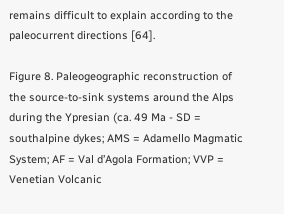remains difficult to explain according to the paleocurrent directions [64].

Figure 8. Paleogeographic reconstruction of the source-to-sink systems around the Alps during the Ypresian (ca. 49 Ma - SD = southalpine dykes; AMS = Adamello Magmatic System; AF = Val d’Agola Formation; VVP = Venetian Volcanic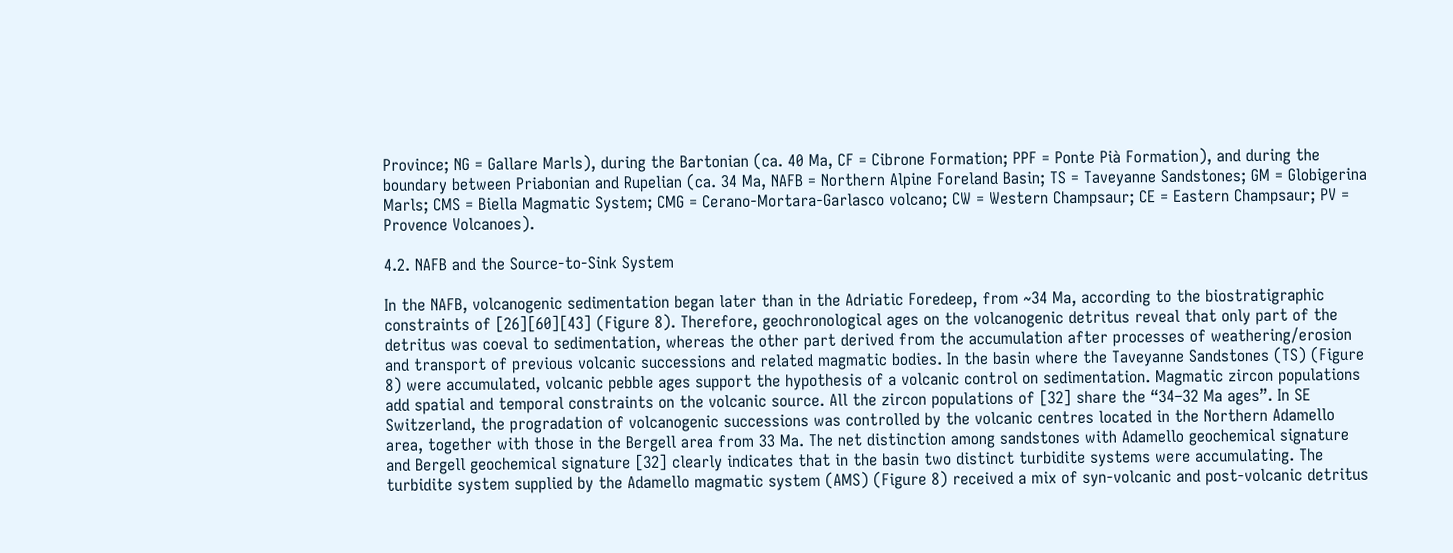Province; NG = Gallare Marls), during the Bartonian (ca. 40 Ma, CF = Cibrone Formation; PPF = Ponte Pià Formation), and during the boundary between Priabonian and Rupelian (ca. 34 Ma, NAFB = Northern Alpine Foreland Basin; TS = Taveyanne Sandstones; GM = Globigerina Marls; CMS = Biella Magmatic System; CMG = Cerano-Mortara-Garlasco volcano; CW = Western Champsaur; CE = Eastern Champsaur; PV = Provence Volcanoes).

4.2. NAFB and the Source-to-Sink System

In the NAFB, volcanogenic sedimentation began later than in the Adriatic Foredeep, from ~34 Ma, according to the biostratigraphic constraints of [26][60][43] (Figure 8). Therefore, geochronological ages on the volcanogenic detritus reveal that only part of the detritus was coeval to sedimentation, whereas the other part derived from the accumulation after processes of weathering/erosion and transport of previous volcanic successions and related magmatic bodies. In the basin where the Taveyanne Sandstones (TS) (Figure 8) were accumulated, volcanic pebble ages support the hypothesis of a volcanic control on sedimentation. Magmatic zircon populations add spatial and temporal constraints on the volcanic source. All the zircon populations of [32] share the “34–32 Ma ages”. In SE Switzerland, the progradation of volcanogenic successions was controlled by the volcanic centres located in the Northern Adamello area, together with those in the Bergell area from 33 Ma. The net distinction among sandstones with Adamello geochemical signature and Bergell geochemical signature [32] clearly indicates that in the basin two distinct turbidite systems were accumulating. The turbidite system supplied by the Adamello magmatic system (AMS) (Figure 8) received a mix of syn-volcanic and post-volcanic detritus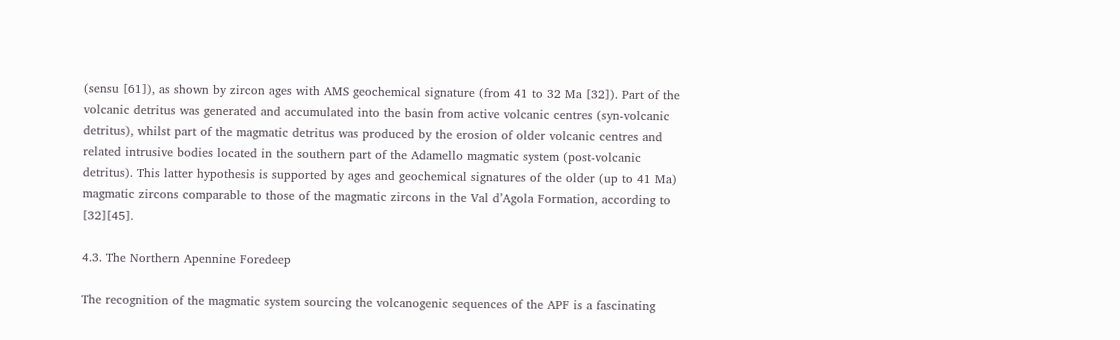(sensu [61]), as shown by zircon ages with AMS geochemical signature (from 41 to 32 Ma [32]). Part of the volcanic detritus was generated and accumulated into the basin from active volcanic centres (syn-volcanic detritus), whilst part of the magmatic detritus was produced by the erosion of older volcanic centres and related intrusive bodies located in the southern part of the Adamello magmatic system (post-volcanic detritus). This latter hypothesis is supported by ages and geochemical signatures of the older (up to 41 Ma) magmatic zircons comparable to those of the magmatic zircons in the Val d’Agola Formation, according to [32][45].

4.3. The Northern Apennine Foredeep

The recognition of the magmatic system sourcing the volcanogenic sequences of the APF is a fascinating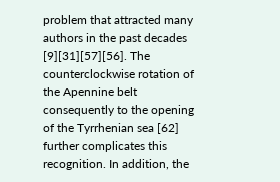problem that attracted many authors in the past decades [9][31][57][56]. The counterclockwise rotation of the Apennine belt consequently to the opening of the Tyrrhenian sea [62] further complicates this recognition. In addition, the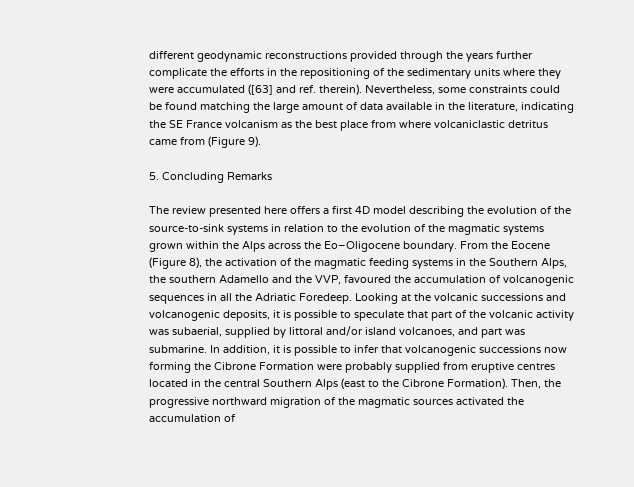different geodynamic reconstructions provided through the years further complicate the efforts in the repositioning of the sedimentary units where they were accumulated ([63] and ref. therein). Nevertheless, some constraints could be found matching the large amount of data available in the literature, indicating the SE France volcanism as the best place from where volcaniclastic detritus came from (Figure 9).

5. Concluding Remarks

The review presented here offers a first 4D model describing the evolution of the source-to-sink systems in relation to the evolution of the magmatic systems grown within the Alps across the Eo–Oligocene boundary. From the Eocene (Figure 8), the activation of the magmatic feeding systems in the Southern Alps, the southern Adamello and the VVP, favoured the accumulation of volcanogenic sequences in all the Adriatic Foredeep. Looking at the volcanic successions and volcanogenic deposits, it is possible to speculate that part of the volcanic activity was subaerial, supplied by littoral and/or island volcanoes, and part was submarine. In addition, it is possible to infer that volcanogenic successions now forming the Cibrone Formation were probably supplied from eruptive centres located in the central Southern Alps (east to the Cibrone Formation). Then, the progressive northward migration of the magmatic sources activated the accumulation of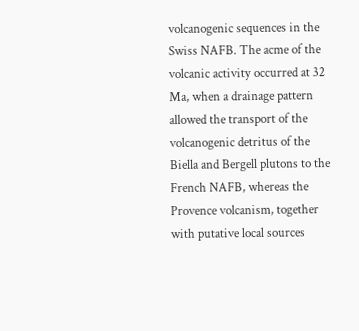volcanogenic sequences in the Swiss NAFB. The acme of the volcanic activity occurred at 32 Ma, when a drainage pattern allowed the transport of the volcanogenic detritus of the Biella and Bergell plutons to the French NAFB, whereas the Provence volcanism, together with putative local sources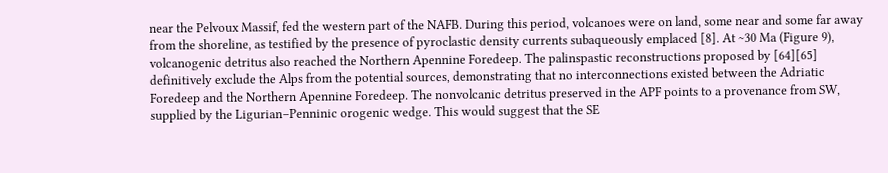near the Pelvoux Massif, fed the western part of the NAFB. During this period, volcanoes were on land, some near and some far away from the shoreline, as testified by the presence of pyroclastic density currents subaqueously emplaced [8]. At ~30 Ma (Figure 9), volcanogenic detritus also reached the Northern Apennine Foredeep. The palinspastic reconstructions proposed by [64][65] definitively exclude the Alps from the potential sources, demonstrating that no interconnections existed between the Adriatic Foredeep and the Northern Apennine Foredeep. The nonvolcanic detritus preserved in the APF points to a provenance from SW, supplied by the Ligurian–Penninic orogenic wedge. This would suggest that the SE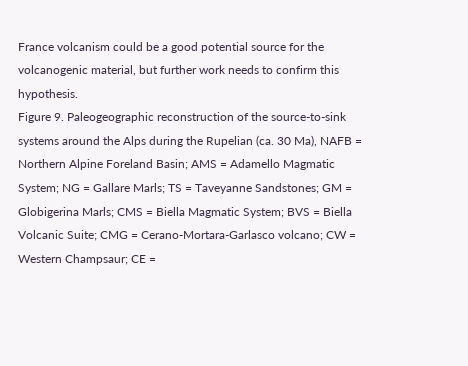France volcanism could be a good potential source for the volcanogenic material, but further work needs to confirm this hypothesis.
Figure 9. Paleogeographic reconstruction of the source-to-sink systems around the Alps during the Rupelian (ca. 30 Ma), NAFB = Northern Alpine Foreland Basin; AMS = Adamello Magmatic System; NG = Gallare Marls; TS = Taveyanne Sandstones; GM = Globigerina Marls; CMS = Biella Magmatic System; BVS = Biella Volcanic Suite; CMG = Cerano-Mortara-Garlasco volcano; CW = Western Champsaur; CE =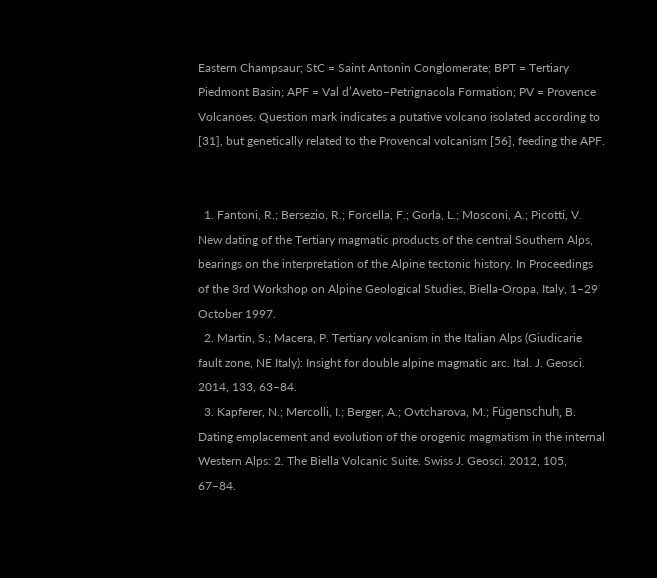Eastern Champsaur; StC = Saint Antonin Conglomerate; BPT = Tertiary Piedmont Basin; APF = Val d’Aveto–Petrignacola Formation; PV = Provence Volcanoes. Question mark indicates a putative volcano isolated according to [31], but genetically related to the Provencal volcanism [56], feeding the APF.


  1. Fantoni, R.; Bersezio, R.; Forcella, F.; Gorla, L.; Mosconi, A.; Picotti, V. New dating of the Tertiary magmatic products of the central Southern Alps, bearings on the interpretation of the Alpine tectonic history. In Proceedings of the 3rd Workshop on Alpine Geological Studies, Biella-Oropa, Italy, 1–29 October 1997.
  2. Martin, S.; Macera, P. Tertiary volcanism in the Italian Alps (Giudicarie fault zone, NE Italy): Insight for double alpine magmatic arc. Ital. J. Geosci. 2014, 133, 63–84.
  3. Kapferer, N.; Mercolli, I.; Berger, A.; Ovtcharova, M.; Fügenschuh, B. Dating emplacement and evolution of the orogenic magmatism in the internal Western Alps: 2. The Biella Volcanic Suite. Swiss J. Geosci. 2012, 105, 67–84.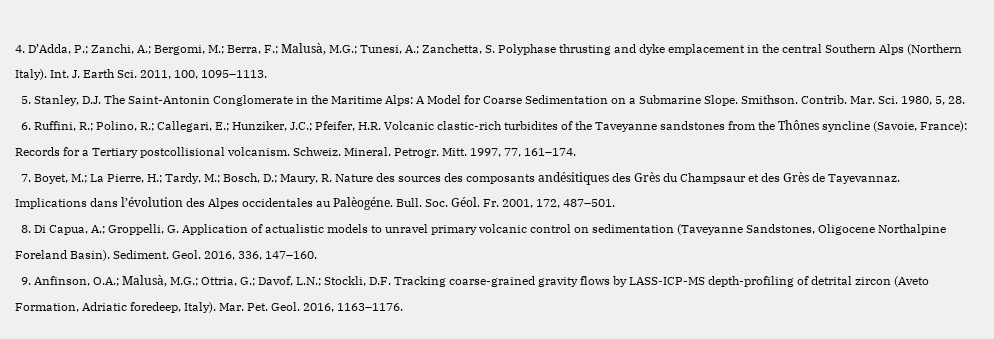4. D’Adda, P.; Zanchi, A.; Bergomi, M.; Berra, F.; Malusà, M.G.; Tunesi, A.; Zanchetta, S. Polyphase thrusting and dyke emplacement in the central Southern Alps (Northern Italy). Int. J. Earth Sci. 2011, 100, 1095–1113.
  5. Stanley, D.J. The Saint-Antonin Conglomerate in the Maritime Alps: A Model for Coarse Sedimentation on a Submarine Slope. Smithson. Contrib. Mar. Sci. 1980, 5, 28.
  6. Ruffini, R.; Polino, R.; Callegari, E.; Hunziker, J.C.; Pfeifer, H.R. Volcanic clastic-rich turbidites of the Taveyanne sandstones from the Thônes syncline (Savoie, France): Records for a Tertiary postcollisional volcanism. Schweiz. Mineral. Petrogr. Mitt. 1997, 77, 161–174.
  7. Boyet, M.; La Pierre, H.; Tardy, M.; Bosch, D.; Maury, R. Nature des sources des composants andésitiques des Grès du Champsaur et des Grès de Tayevannaz. Implications dans l’évolution des Alpes occidentales au Palèogéne. Bull. Soc. Géol. Fr. 2001, 172, 487–501.
  8. Di Capua, A.; Groppelli, G. Application of actualistic models to unravel primary volcanic control on sedimentation (Taveyanne Sandstones, Oligocene Northalpine Foreland Basin). Sediment. Geol. 2016, 336, 147–160.
  9. Anfinson, O.A.; Malusà, M.G.; Ottria, G.; Davof, L.N.; Stockli, D.F. Tracking coarse-grained gravity flows by LASS-ICP-MS depth-profiling of detrital zircon (Aveto Formation, Adriatic foredeep, Italy). Mar. Pet. Geol. 2016, 1163–1176.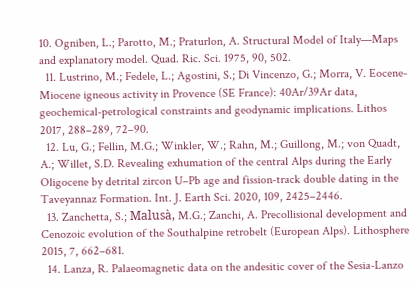10. Ogniben, L.; Parotto, M.; Praturlon, A. Structural Model of Italy—Maps and explanatory model. Quad. Ric. Sci. 1975, 90, 502.
  11. Lustrino, M.; Fedele, L.; Agostini, S.; Di Vincenzo, G.; Morra, V. Eocene-Miocene igneous activity in Provence (SE France): 40Ar/39Ar data, geochemical-petrological constraints and geodynamic implications. Lithos 2017, 288–289, 72–90.
  12. Lu, G.; Fellin, M.G.; Winkler, W.; Rahn, M.; Guillong, M.; von Quadt, A.; Willet, S.D. Revealing exhumation of the central Alps during the Early Oligocene by detrital zircon U–Pb age and fission‑track double dating in the Taveyannaz Formation. Int. J. Earth Sci. 2020, 109, 2425–2446.
  13. Zanchetta, S.; Malusà, M.G.; Zanchi, A. Precollisional development and Cenozoic evolution of the Southalpine retrobelt (European Alps). Lithosphere 2015, 7, 662–681.
  14. Lanza, R. Palaeomagnetic data on the andesitic cover of the Sesia-Lanzo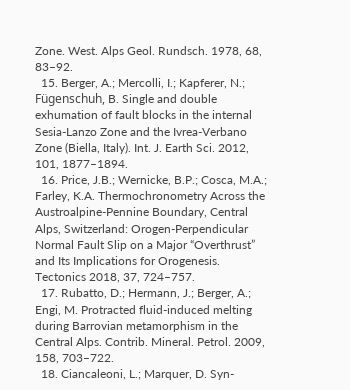Zone. West. Alps Geol. Rundsch. 1978, 68, 83–92.
  15. Berger, A.; Mercolli, I.; Kapferer, N.; Fügenschuh, B. Single and double exhumation of fault blocks in the internal Sesia-Lanzo Zone and the Ivrea-Verbano Zone (Biella, Italy). Int. J. Earth Sci. 2012, 101, 1877–1894.
  16. Price, J.B.; Wernicke, B.P.; Cosca, M.A.; Farley, K.A. Thermochronometry Across the Austroalpine-Pennine Boundary, Central Alps, Switzerland: Orogen-Perpendicular Normal Fault Slip on a Major “Overthrust” and Its Implications for Orogenesis. Tectonics 2018, 37, 724–757.
  17. Rubatto, D.; Hermann, J.; Berger, A.; Engi, M. Protracted fluid-induced melting during Barrovian metamorphism in the Central Alps. Contrib. Mineral. Petrol. 2009, 158, 703–722.
  18. Ciancaleoni, L.; Marquer, D. Syn-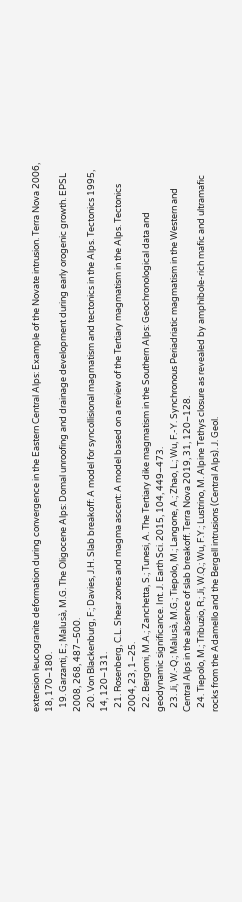extension leucogranite deformation during convergence in the Eastern Central Alps: Example of the Novate intrusion. Terra Nova 2006, 18, 170–180.
  19. Garzanti, E.; Malusà, M.G. The Oligocene Alps: Domal unroofing and drainage development during early orogenic growth. EPSL 2008, 268, 487–500.
  20. Von Blackenburg, F.; Davies, J.H. Slab breakoff: A model for syncollisional magmatism and tectonics in the Alps. Tectonics 1995, 14, 120–131.
  21. Rosenberg, C.L. Shear zones and magma ascent: A model based on a review of the Tertiary magmatism in the Alps. Tectonics 2004, 23, 1–25.
  22. Bergomi, M.A.; Zanchetta, S.; Tunesi, A. The Tertiary dike magmatism in the Southern Alps: Geochronological data and geodynamic significance. Int. J. Earth Sci. 2015, 104, 449–473.
  23. Ji, W.-Q.; Malusà, M.G.; Tiepolo, M.; Langone, A.; Zhao, L.; Wu, F.-Y. Synchronous Periadriatic magmatism in the Western and Central Alps in the absence of slab breakoff. Terra Nova 2019, 31, 120–128.
  24. Tiepolo, M.; Tribuzio, R.; Ji, W.Q.; Wu, F.Y.; Lustrino, M. Alpine Tethys closure as revealed by amphibole-rich mafic and ultramafic rocks from the Adamello and the Bergell intrusions (Central Alps). J. Geol.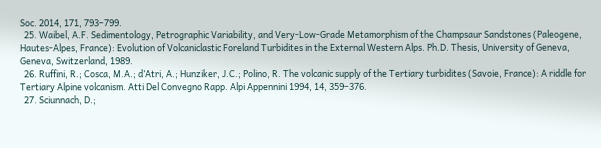Soc. 2014, 171, 793–799.
  25. Waibel, A.F. Sedimentology, Petrographic Variability, and Very-Low-Grade Metamorphism of the Champsaur Sandstones (Paleogene, Hautes-Alpes, France): Evolution of Volcaniclastic Foreland Turbidites in the External Western Alps. Ph.D. Thesis, University of Geneva, Geneva, Switzerland, 1989.
  26. Ruffini, R.; Cosca, M.A.; d’Atri, A.; Hunziker, J.C.; Polino, R. The volcanic supply of the Tertiary turbidites (Savoie, France): A riddle for Tertiary Alpine volcanism. Atti Del Convegno Rapp. Alpi Appennini 1994, 14, 359–376.
  27. Sciunnach, D.;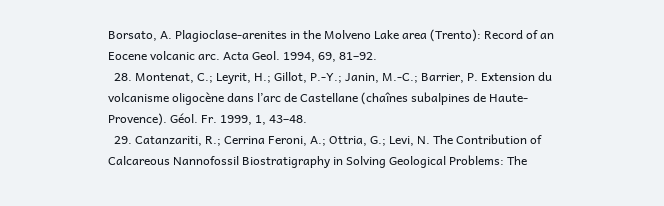Borsato, A. Plagioclase-arenites in the Molveno Lake area (Trento): Record of an Eocene volcanic arc. Acta Geol. 1994, 69, 81–92.
  28. Montenat, C.; Leyrit, H.; Gillot, P.-Y.; Janin, M.-C.; Barrier, P. Extension du volcanisme oligocène dans l’arc de Castellane (chaînes subalpines de Haute-Provence). Géol. Fr. 1999, 1, 43–48.
  29. Catanzariti, R.; Cerrina Feroni, A.; Ottria, G.; Levi, N. The Contribution of Calcareous Nannofossil Biostratigraphy in Solving Geological Problems: The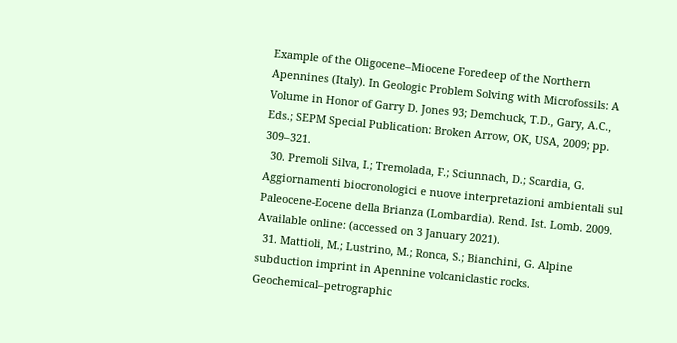Example of the Oligocene–Miocene Foredeep of the Northern Apennines (Italy). In Geologic Problem Solving with Microfossils: A Volume in Honor of Garry D. Jones 93; Demchuck, T.D., Gary, A.C., Eds.; SEPM Special Publication: Broken Arrow, OK, USA, 2009; pp. 309–321.
  30. Premoli Silva, I.; Tremolada, F.; Sciunnach, D.; Scardia, G. Aggiornamenti biocronologici e nuove interpretazioni ambientali sul Paleocene-Eocene della Brianza (Lombardia). Rend. Ist. Lomb. 2009. Available online: (accessed on 3 January 2021).
  31. Mattioli, M.; Lustrino, M.; Ronca, S.; Bianchini, G. Alpine subduction imprint in Apennine volcaniclastic rocks. Geochemical–petrographic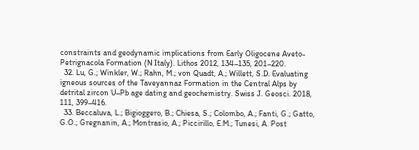constraints and geodynamic implications from Early Oligocene Aveto-Petrignacola Formation (N Italy). Lithos 2012, 134–135, 201–220.
  32. Lu, G.; Winkler, W.; Rahn, M.; von Quadt, A.; Willett, S.D. Evaluating igneous sources of the Taveyannaz Formation in the Central Alps by detrital zircon U–Pb age dating and geochemistry. Swiss J. Geosci. 2018, 111, 399–416.
  33. Beccaluva, L.; Bigioggero, B.; Chiesa, S.; Colombo, A.; Fanti, G.; Gatto, G.O.; Gregnanin, A.; Montrasio, A.; Piccirillo, E.M.; Tunesi, A. Post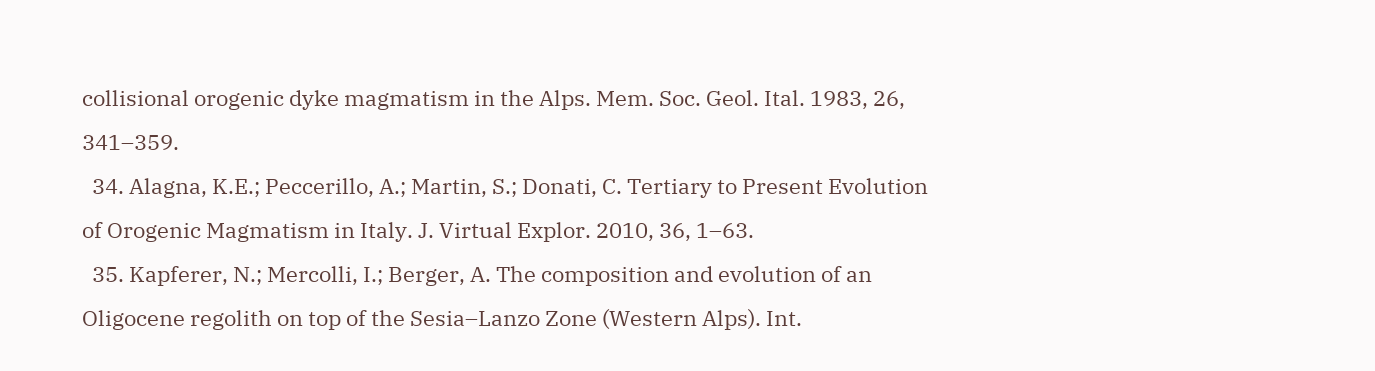collisional orogenic dyke magmatism in the Alps. Mem. Soc. Geol. Ital. 1983, 26, 341–359.
  34. Alagna, K.E.; Peccerillo, A.; Martin, S.; Donati, C. Tertiary to Present Evolution of Orogenic Magmatism in Italy. J. Virtual Explor. 2010, 36, 1–63.
  35. Kapferer, N.; Mercolli, I.; Berger, A. The composition and evolution of an Oligocene regolith on top of the Sesia–Lanzo Zone (Western Alps). Int.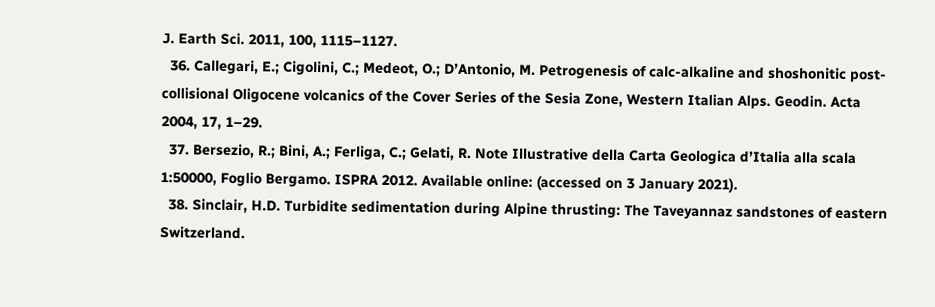J. Earth Sci. 2011, 100, 1115–1127.
  36. Callegari, E.; Cigolini, C.; Medeot, O.; D’Antonio, M. Petrogenesis of calc-alkaline and shoshonitic post-collisional Oligocene volcanics of the Cover Series of the Sesia Zone, Western Italian Alps. Geodin. Acta 2004, 17, 1–29.
  37. Bersezio, R.; Bini, A.; Ferliga, C.; Gelati, R. Note Illustrative della Carta Geologica d’Italia alla scala 1:50000, Foglio Bergamo. ISPRA 2012. Available online: (accessed on 3 January 2021).
  38. Sinclair, H.D. Turbidite sedimentation during Alpine thrusting: The Taveyannaz sandstones of eastern Switzerland.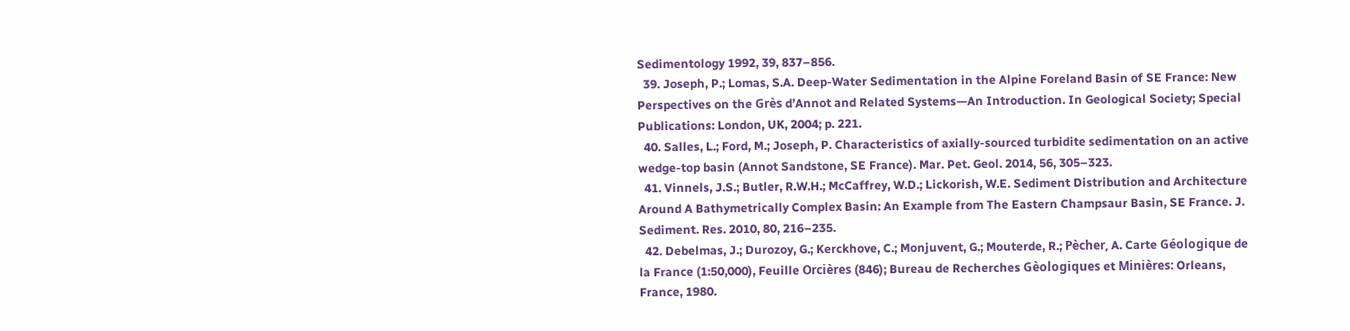Sedimentology 1992, 39, 837–856.
  39. Joseph, P.; Lomas, S.A. Deep-Water Sedimentation in the Alpine Foreland Basin of SE France: New Perspectives on the Grès d’Annot and Related Systems—An Introduction. In Geological Society; Special Publications: London, UK, 2004; p. 221.
  40. Salles, L.; Ford, M.; Joseph, P. Characteristics of axially-sourced turbidite sedimentation on an active wedge-top basin (Annot Sandstone, SE France). Mar. Pet. Geol. 2014, 56, 305–323.
  41. Vinnels, J.S.; Butler, R.W.H.; McCaffrey, W.D.; Lickorish, W.E. Sediment Distribution and Architecture Around A Bathymetrically Complex Basin: An Example from The Eastern Champsaur Basin, SE France. J. Sediment. Res. 2010, 80, 216–235.
  42. Debelmas, J.; Durozoy, G.; Kerckhove, C.; Monjuvent, G.; Mouterde, R.; Pècher, A. Carte Géologique de la France (1:50,000), Feuille Orcières (846); Bureau de Recherches Gèologiques et Minières: Orleans, France, 1980.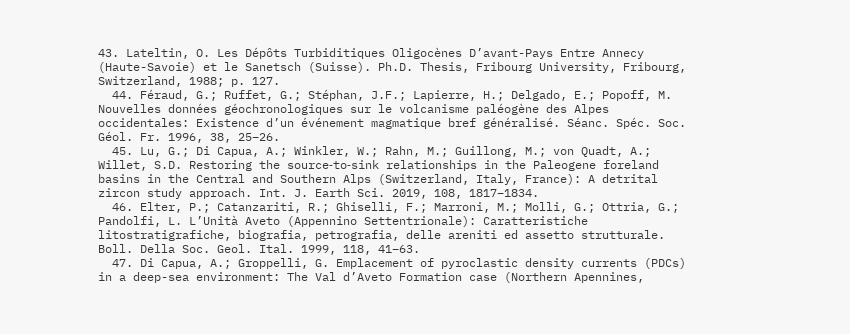43. Lateltin, O. Les Dépôts Turbiditiques Oligocènes D’avant-Pays Entre Annecy (Haute-Savoie) et le Sanetsch (Suisse). Ph.D. Thesis, Fribourg University, Fribourg, Switzerland, 1988; p. 127.
  44. Féraud, G.; Ruffet, G.; Stéphan, J.F.; Lapierre, H.; Delgado, E.; Popoff, M. Nouvelles données géochronologiques sur le volcanisme paléogène des Alpes occidentales: Existence d’un événement magmatique bref généralisé. Séanc. Spéc. Soc. Géol. Fr. 1996, 38, 25–26.
  45. Lu, G.; Di Capua, A.; Winkler, W.; Rahn, M.; Guillong, M.; von Quadt, A.; Willet, S.D. Restoring the source‑to‑sink relationships in the Paleogene foreland basins in the Central and Southern Alps (Switzerland, Italy, France): A detrital zircon study approach. Int. J. Earth Sci. 2019, 108, 1817–1834.
  46. Elter, P.; Catanzariti, R.; Ghiselli, F.; Marroni, M.; Molli, G.; Ottria, G.; Pandolfi, L. L’Unità Aveto (Appennino Settentrionale): Caratteristiche litostratigrafiche, biografia, petrografia, delle areniti ed assetto strutturale. Boll. Della Soc. Geol. Ital. 1999, 118, 41–63.
  47. Di Capua, A.; Groppelli, G. Emplacement of pyroclastic density currents (PDCs) in a deep-sea environment: The Val d’Aveto Formation case (Northern Apennines,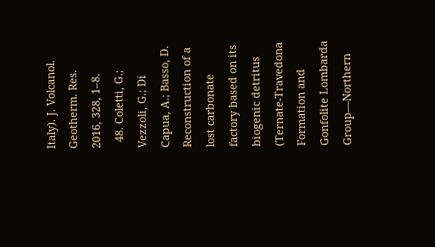Italy). J. Volcanol. Geotherm. Res. 2016, 328, 1–8.
  48. Coletti, G.; Vezzoli, G.; Di Capua, A.; Basso, D. Reconstruction of a lost carbonate factory based on its biogenic detritus (Ternate-Travedona Formation and Gonfolite Lombarda Group—Northern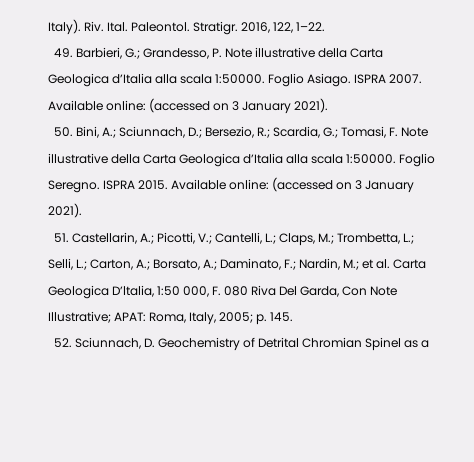Italy). Riv. Ital. Paleontol. Stratigr. 2016, 122, 1–22.
  49. Barbieri, G.; Grandesso, P. Note illustrative della Carta Geologica d’Italia alla scala 1:50000. Foglio Asiago. ISPRA 2007. Available online: (accessed on 3 January 2021).
  50. Bini, A.; Sciunnach, D.; Bersezio, R.; Scardia, G.; Tomasi, F. Note illustrative della Carta Geologica d’Italia alla scala 1:50000. Foglio Seregno. ISPRA 2015. Available online: (accessed on 3 January 2021).
  51. Castellarin, A.; Picotti, V.; Cantelli, L.; Claps, M.; Trombetta, L.; Selli, L.; Carton, A.; Borsato, A.; Daminato, F.; Nardin, M.; et al. Carta Geologica D’ltalia, 1:50 000, F. 080 Riva Del Garda, Con Note Illustrative; APAT: Roma, Italy, 2005; p. 145.
  52. Sciunnach, D. Geochemistry of Detrital Chromian Spinel as a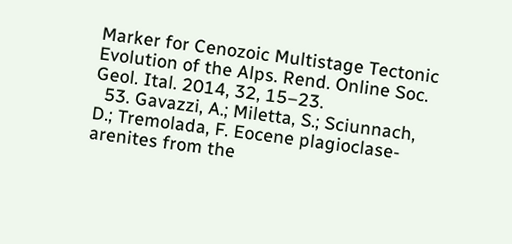Marker for Cenozoic Multistage Tectonic Evolution of the Alps. Rend. Online Soc. Geol. Ital. 2014, 32, 15–23.
  53. Gavazzi, A.; Miletta, S.; Sciunnach, D.; Tremolada, F. Eocene plagioclase-arenites from the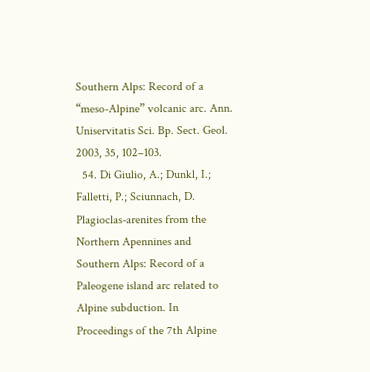Southern Alps: Record of a “meso-Alpine” volcanic arc. Ann. Uniservitatis Sci. Bp. Sect. Geol. 2003, 35, 102–103.
  54. Di Giulio, A.; Dunkl, I.; Falletti, P.; Sciunnach, D. Plagioclas-arenites from the Northern Apennines and Southern Alps: Record of a Paleogene island arc related to Alpine subduction. In Proceedings of the 7th Alpine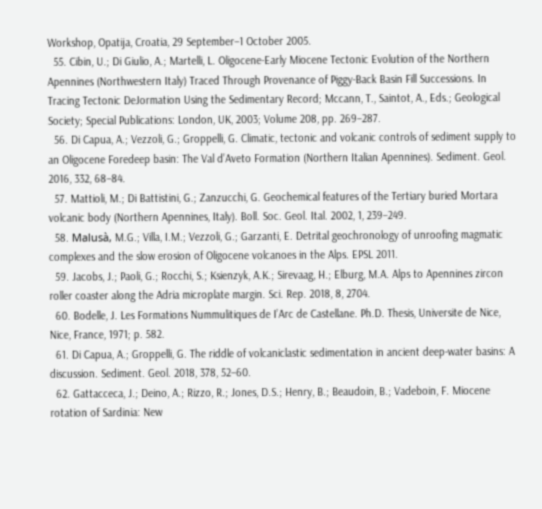Workshop, Opatija, Croatia, 29 September–1 October 2005.
  55. Cibin, U.; Di Giulio, A.; Martelli, L. Oligocene-Early Miocene Tectonic Evolution of the Northern Apennines (Northwestern Italy) Traced Through Provenance of Piggy-Back Basin Fill Successions. In Tracing Tectonic DeJormation Using the Sedimentary Record; Mccann, T., Saintot, A., Eds.; Geological Society; Special Publications: London, UK, 2003; Volume 208, pp. 269–287.
  56. Di Capua, A.; Vezzoli, G.; Groppelli, G. Climatic, tectonic and volcanic controls of sediment supply to an Oligocene Foredeep basin: The Val d’Aveto Formation (Northern Italian Apennines). Sediment. Geol. 2016, 332, 68–84.
  57. Mattioli, M.; Di Battistini, G.; Zanzucchi, G. Geochemical features of the Tertiary buried Mortara volcanic body (Northern Apennines, Italy). Boll. Soc. Geol. Ital. 2002, 1, 239–249.
  58. Malusà, M.G.; Villa, I.M.; Vezzoli, G.; Garzanti, E. Detrital geochronology of unroofing magmatic complexes and the slow erosion of Oligocene volcanoes in the Alps. EPSL 2011.
  59. Jacobs, J.; Paoli, G.; Rocchi, S.; Ksienzyk, A.K.; Sirevaag, H.; Elburg, M.A. Alps to Apennines zircon roller coaster along the Adria microplate margin. Sci. Rep. 2018, 8, 2704.
  60. Bodelle, J. Les Formations Nummulitiques de I’Arc de Castellane. Ph.D. Thesis, Universite de Nice, Nice, France, 1971; p. 582.
  61. Di Capua, A.; Groppelli, G. The riddle of volcaniclastic sedimentation in ancient deep-water basins: A discussion. Sediment. Geol. 2018, 378, 52–60.
  62. Gattacceca, J.; Deino, A.; Rizzo, R.; Jones, D.S.; Henry, B.; Beaudoin, B.; Vadeboin, F. Miocene rotation of Sardinia: New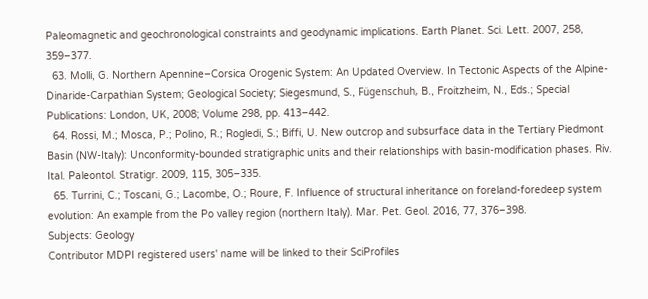Paleomagnetic and geochronological constraints and geodynamic implications. Earth Planet. Sci. Lett. 2007, 258, 359–377.
  63. Molli, G. Northern Apennine–Corsica Orogenic System: An Updated Overview. In Tectonic Aspects of the Alpine-Dinaride-Carpathian System; Geological Society; Siegesmund, S., Fügenschuh, B., Froitzheim, N., Eds.; Special Publications: London, UK, 2008; Volume 298, pp. 413–442.
  64. Rossi, M.; Mosca, P.; Polino, R.; Rogledi, S.; Biffi, U. New outcrop and subsurface data in the Tertiary Piedmont Basin (NW-Italy): Unconformity-bounded stratigraphic units and their relationships with basin-modification phases. Riv. Ital. Paleontol. Stratigr. 2009, 115, 305–335.
  65. Turrini, C.; Toscani, G.; Lacombe, O.; Roure, F. Influence of structural inheritance on foreland-foredeep system evolution: An example from the Po valley region (northern Italy). Mar. Pet. Geol. 2016, 77, 376–398.
Subjects: Geology
Contributor MDPI registered users' name will be linked to their SciProfiles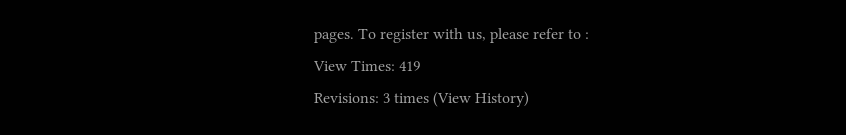pages. To register with us, please refer to :
View Times: 419
Revisions: 3 times (View History)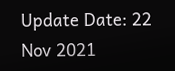Update Date: 22 Nov 2021